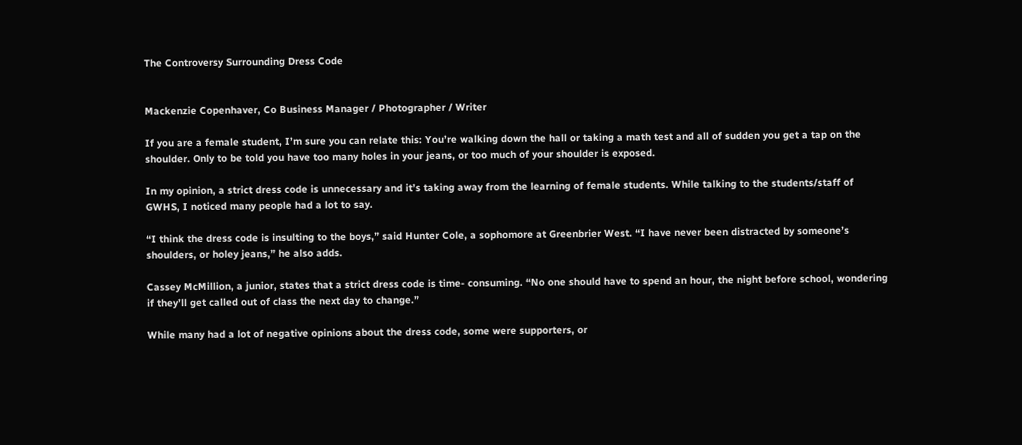The Controversy Surrounding Dress Code


Mackenzie Copenhaver, Co Business Manager / Photographer / Writer

If you are a female student, I’m sure you can relate this: You’re walking down the hall or taking a math test and all of sudden you get a tap on the shoulder. Only to be told you have too many holes in your jeans, or too much of your shoulder is exposed.

In my opinion, a strict dress code is unnecessary and it’s taking away from the learning of female students. While talking to the students/staff of GWHS, I noticed many people had a lot to say.

“I think the dress code is insulting to the boys,” said Hunter Cole, a sophomore at Greenbrier West. “I have never been distracted by someone’s shoulders, or holey jeans,” he also adds.

Cassey McMillion, a junior, states that a strict dress code is time- consuming. “No one should have to spend an hour, the night before school, wondering if they’ll get called out of class the next day to change.”

While many had a lot of negative opinions about the dress code, some were supporters, or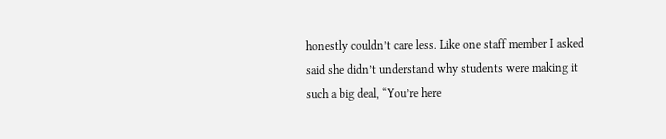honestly couldn’t care less. Like one staff member I asked said she didn’t understand why students were making it such a big deal, “You’re here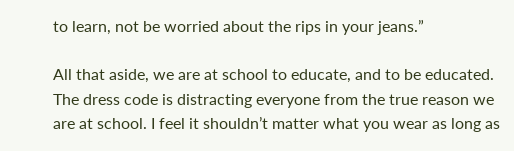to learn, not be worried about the rips in your jeans.”

All that aside, we are at school to educate, and to be educated. The dress code is distracting everyone from the true reason we are at school. I feel it shouldn’t matter what you wear as long as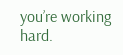you’re working hard.